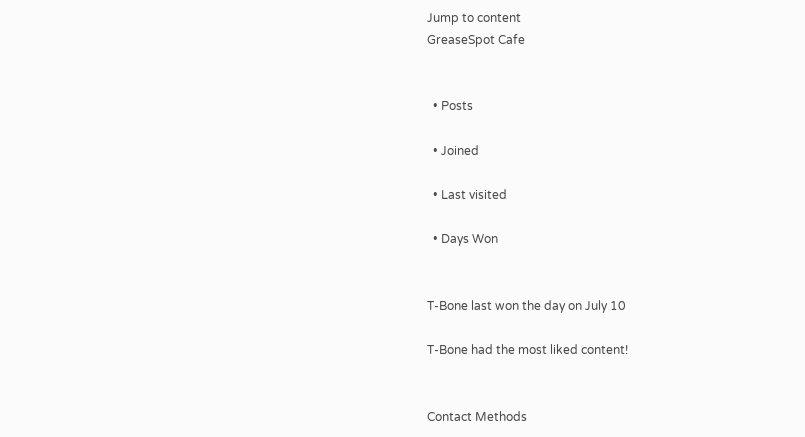Jump to content
GreaseSpot Cafe


  • Posts

  • Joined

  • Last visited

  • Days Won


T-Bone last won the day on July 10

T-Bone had the most liked content!


Contact Methods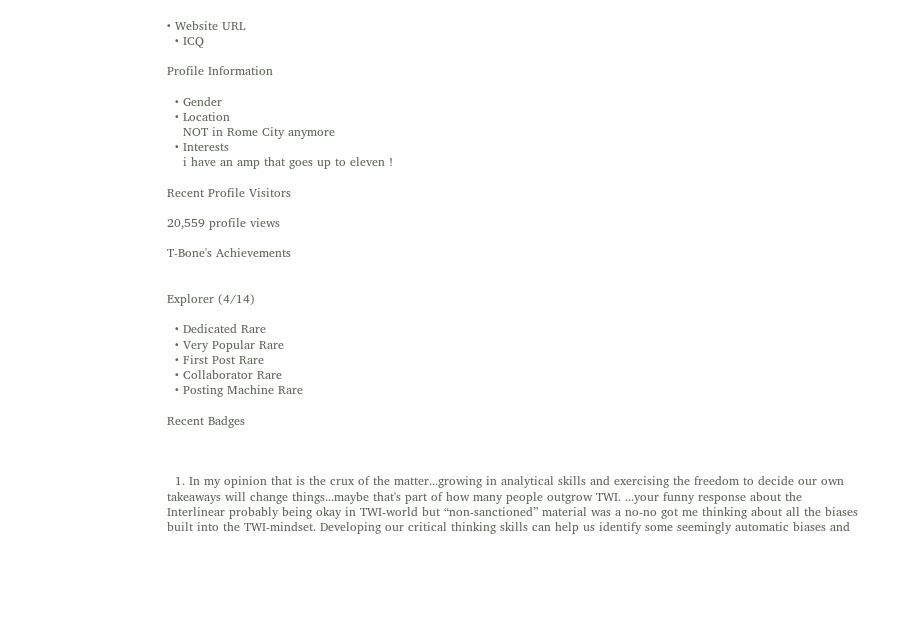• Website URL
  • ICQ

Profile Information

  • Gender
  • Location
    NOT in Rome City anymore
  • Interests
    i have an amp that goes up to eleven !

Recent Profile Visitors

20,559 profile views

T-Bone's Achievements


Explorer (4/14)

  • Dedicated Rare
  • Very Popular Rare
  • First Post Rare
  • Collaborator Rare
  • Posting Machine Rare

Recent Badges



  1. In my opinion that is the crux of the matter...growing in analytical skills and exercising the freedom to decide our own takeaways will change things...maybe that's part of how many people outgrow TWI. ...your funny response about the Interlinear probably being okay in TWI-world but “non-sanctioned” material was a no-no got me thinking about all the biases built into the TWI-mindset. Developing our critical thinking skills can help us identify some seemingly automatic biases and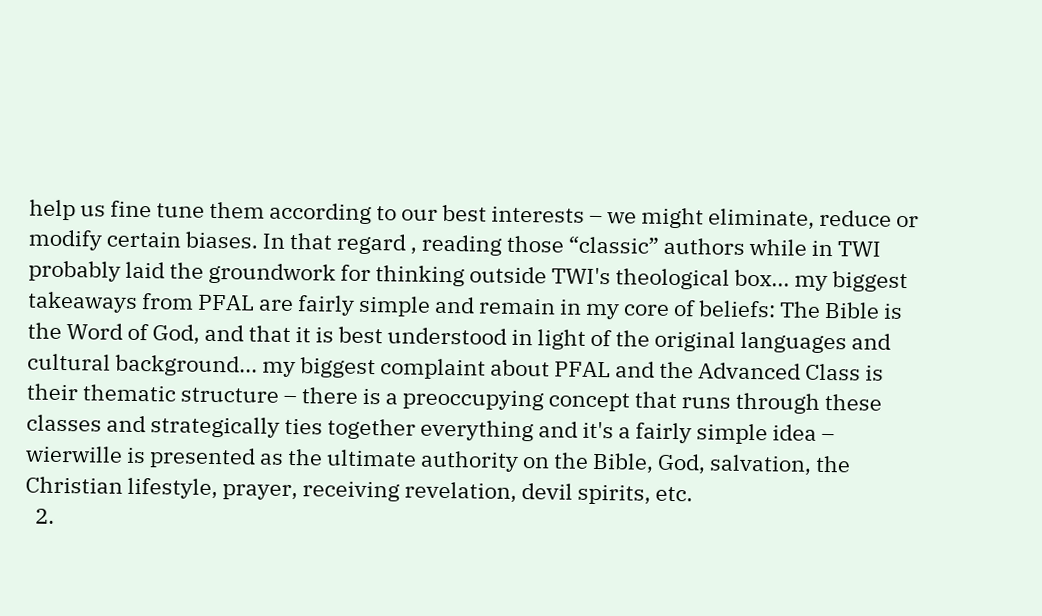help us fine tune them according to our best interests – we might eliminate, reduce or modify certain biases. In that regard , reading those “classic” authors while in TWI probably laid the groundwork for thinking outside TWI's theological box... my biggest takeaways from PFAL are fairly simple and remain in my core of beliefs: The Bible is the Word of God, and that it is best understood in light of the original languages and cultural background... my biggest complaint about PFAL and the Advanced Class is their thematic structure – there is a preoccupying concept that runs through these classes and strategically ties together everything and it's a fairly simple idea – wierwille is presented as the ultimate authority on the Bible, God, salvation, the Christian lifestyle, prayer, receiving revelation, devil spirits, etc.
  2.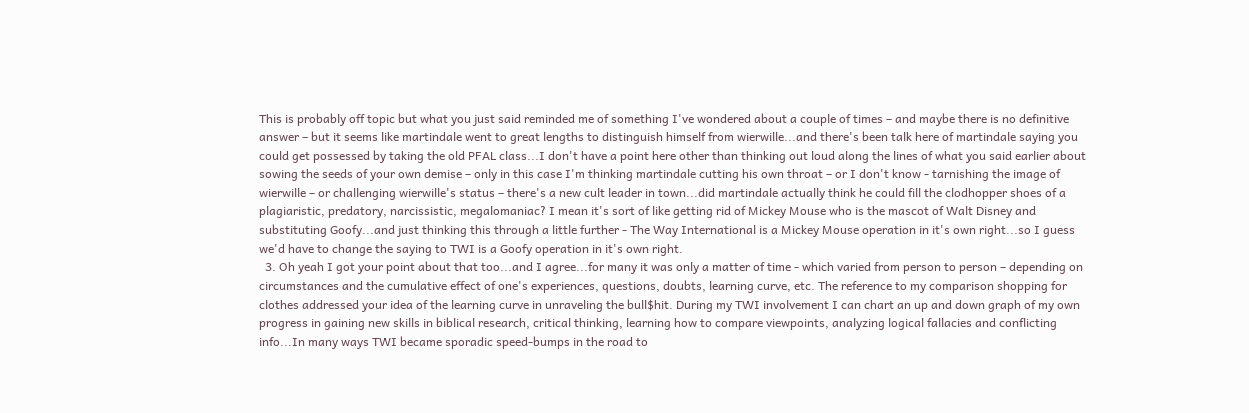This is probably off topic but what you just said reminded me of something I've wondered about a couple of times – and maybe there is no definitive answer – but it seems like martindale went to great lengths to distinguish himself from wierwille...and there's been talk here of martindale saying you could get possessed by taking the old PFAL class...I don't have a point here other than thinking out loud along the lines of what you said earlier about sowing the seeds of your own demise – only in this case I'm thinking martindale cutting his own throat – or I don't know - tarnishing the image of wierwille – or challenging wierwille's status – there's a new cult leader in town...did martindale actually think he could fill the clodhopper shoes of a plagiaristic, predatory, narcissistic, megalomaniac? I mean it's sort of like getting rid of Mickey Mouse who is the mascot of Walt Disney and substituting Goofy...and just thinking this through a little further - The Way International is a Mickey Mouse operation in it's own right...so I guess we'd have to change the saying to TWI is a Goofy operation in it's own right.
  3. Oh yeah I got your point about that too...and I agree...for many it was only a matter of time - which varied from person to person – depending on circumstances and the cumulative effect of one's experiences, questions, doubts, learning curve, etc. The reference to my comparison shopping for clothes addressed your idea of the learning curve in unraveling the bull$hit. During my TWI involvement I can chart an up and down graph of my own progress in gaining new skills in biblical research, critical thinking, learning how to compare viewpoints, analyzing logical fallacies and conflicting info...In many ways TWI became sporadic speed-bumps in the road to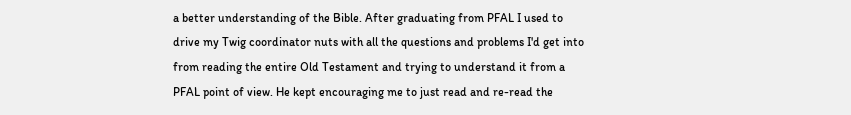a better understanding of the Bible. After graduating from PFAL I used to drive my Twig coordinator nuts with all the questions and problems I'd get into from reading the entire Old Testament and trying to understand it from a PFAL point of view. He kept encouraging me to just read and re-read the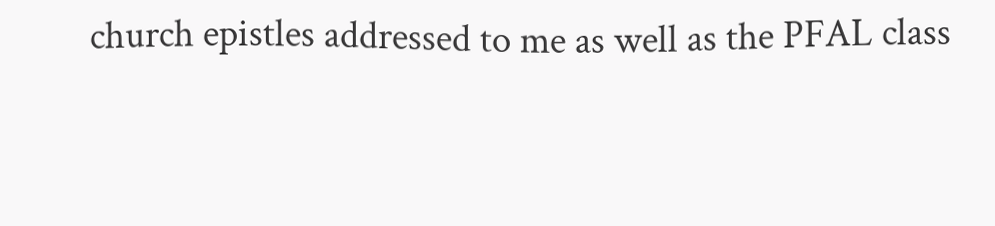church epistles addressed to me as well as the PFAL class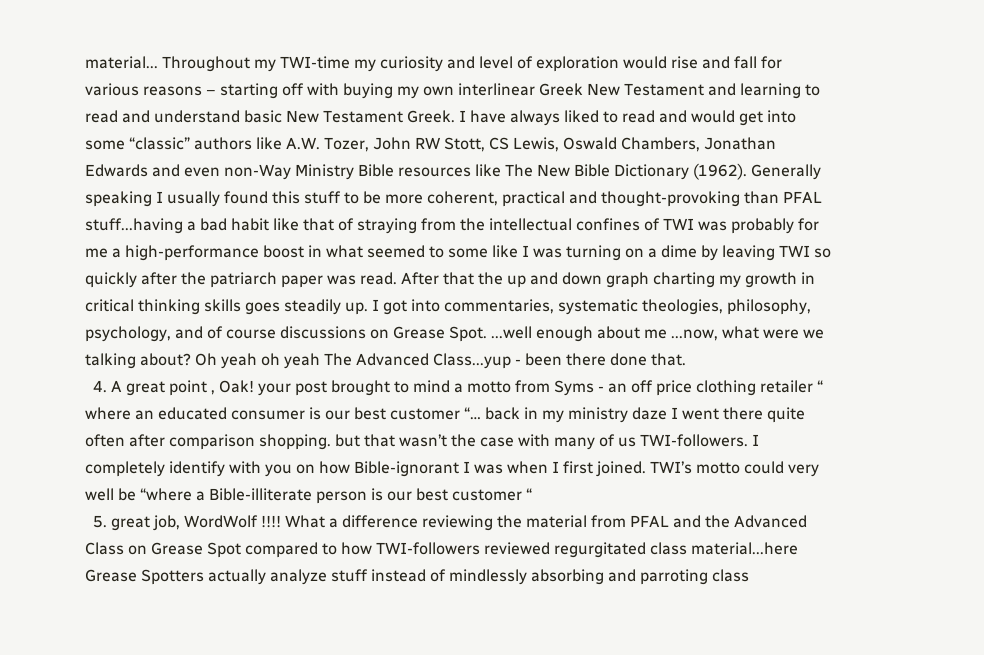material... Throughout my TWI-time my curiosity and level of exploration would rise and fall for various reasons – starting off with buying my own interlinear Greek New Testament and learning to read and understand basic New Testament Greek. I have always liked to read and would get into some “classic” authors like A.W. Tozer, John RW Stott, CS Lewis, Oswald Chambers, Jonathan Edwards and even non-Way Ministry Bible resources like The New Bible Dictionary (1962). Generally speaking I usually found this stuff to be more coherent, practical and thought-provoking than PFAL stuff...having a bad habit like that of straying from the intellectual confines of TWI was probably for me a high-performance boost in what seemed to some like I was turning on a dime by leaving TWI so quickly after the patriarch paper was read. After that the up and down graph charting my growth in critical thinking skills goes steadily up. I got into commentaries, systematic theologies, philosophy, psychology, and of course discussions on Grease Spot. ...well enough about me ...now, what were we talking about? Oh yeah oh yeah The Advanced Class...yup - been there done that.
  4. A great point , Oak! your post brought to mind a motto from Syms - an off price clothing retailer “ where an educated consumer is our best customer “… back in my ministry daze I went there quite often after comparison shopping. but that wasn’t the case with many of us TWI-followers. I completely identify with you on how Bible-ignorant I was when I first joined. TWI’s motto could very well be “where a Bible-illiterate person is our best customer “
  5. great job, WordWolf !!!! What a difference reviewing the material from PFAL and the Advanced Class on Grease Spot compared to how TWI-followers reviewed regurgitated class material...here Grease Spotters actually analyze stuff instead of mindlessly absorbing and parroting class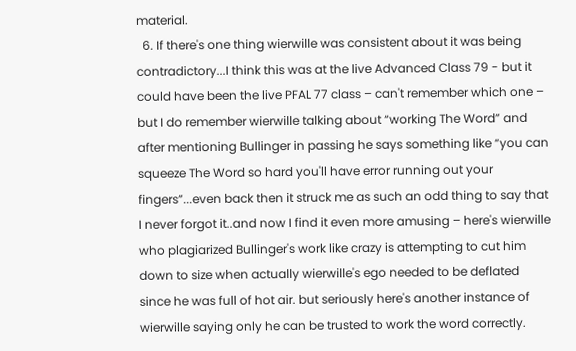material.
  6. If there's one thing wierwille was consistent about it was being contradictory...I think this was at the live Advanced Class 79 - but it could have been the live PFAL 77 class – can't remember which one – but I do remember wierwille talking about “working The Word” and after mentioning Bullinger in passing he says something like “you can squeeze The Word so hard you'll have error running out your fingers”...even back then it struck me as such an odd thing to say that I never forgot it..and now I find it even more amusing – here's wierwille who plagiarized Bullinger's work like crazy is attempting to cut him down to size when actually wierwille's ego needed to be deflated since he was full of hot air. but seriously here's another instance of wierwille saying only he can be trusted to work the word correctly.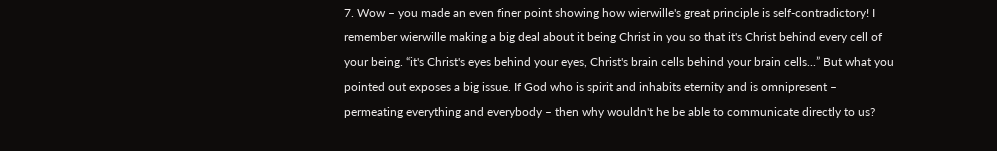7. Wow – you made an even finer point showing how wierwille's great principle is self-contradictory! I remember wierwille making a big deal about it being Christ in you so that it's Christ behind every cell of your being. “it's Christ's eyes behind your eyes, Christ's brain cells behind your brain cells...” But what you pointed out exposes a big issue. If God who is spirit and inhabits eternity and is omnipresent – permeating everything and everybody – then why wouldn't he be able to communicate directly to us?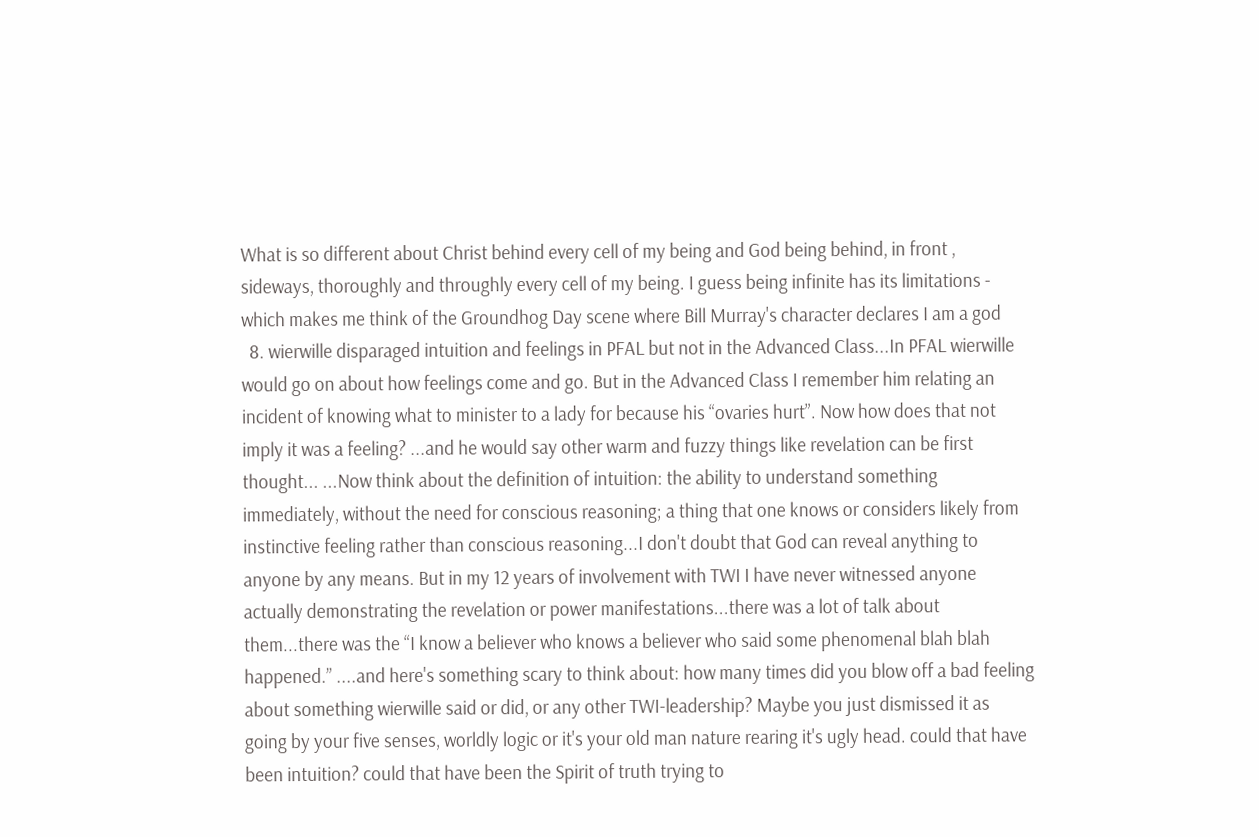What is so different about Christ behind every cell of my being and God being behind, in front , sideways, thoroughly and throughly every cell of my being. I guess being infinite has its limitations - which makes me think of the Groundhog Day scene where Bill Murray's character declares I am a god
  8. wierwille disparaged intuition and feelings in PFAL but not in the Advanced Class...In PFAL wierwille would go on about how feelings come and go. But in the Advanced Class I remember him relating an incident of knowing what to minister to a lady for because his “ovaries hurt”. Now how does that not imply it was a feeling? ...and he would say other warm and fuzzy things like revelation can be first thought... ...Now think about the definition of intuition: the ability to understand something immediately, without the need for conscious reasoning; a thing that one knows or considers likely from instinctive feeling rather than conscious reasoning...I don't doubt that God can reveal anything to anyone by any means. But in my 12 years of involvement with TWI I have never witnessed anyone actually demonstrating the revelation or power manifestations...there was a lot of talk about them...there was the “I know a believer who knows a believer who said some phenomenal blah blah happened.” ....and here's something scary to think about: how many times did you blow off a bad feeling about something wierwille said or did, or any other TWI-leadership? Maybe you just dismissed it as going by your five senses, worldly logic or it's your old man nature rearing it's ugly head. could that have been intuition? could that have been the Spirit of truth trying to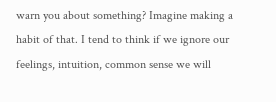warn you about something? Imagine making a habit of that. I tend to think if we ignore our feelings, intuition, common sense we will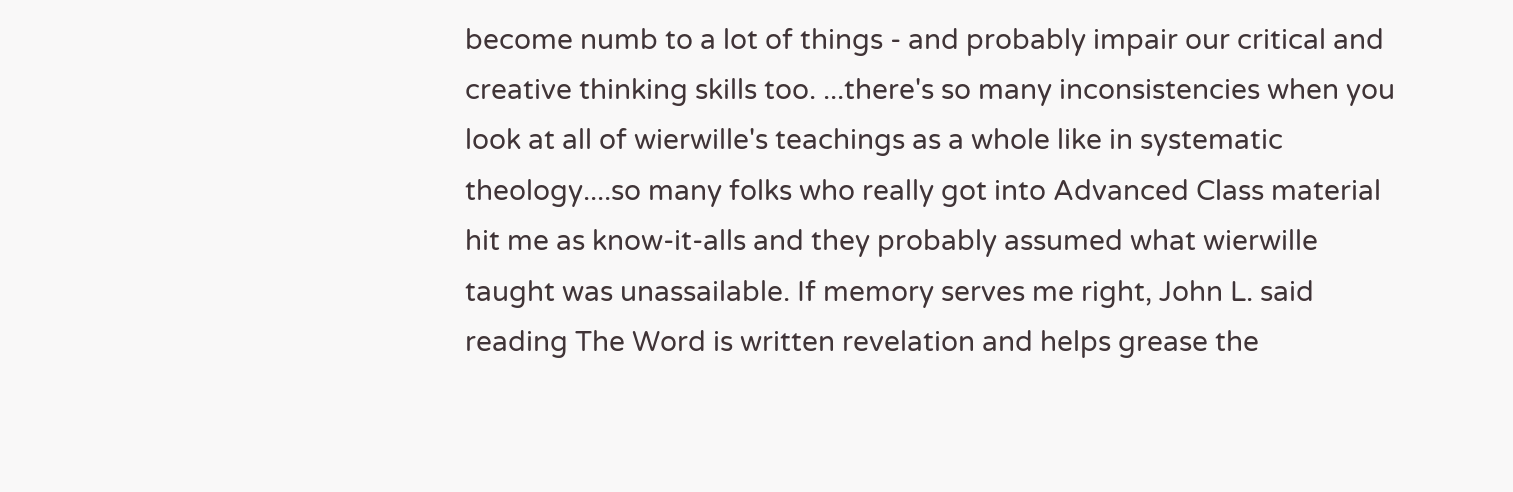become numb to a lot of things - and probably impair our critical and creative thinking skills too. ...there's so many inconsistencies when you look at all of wierwille's teachings as a whole like in systematic theology....so many folks who really got into Advanced Class material hit me as know-it-alls and they probably assumed what wierwille taught was unassailable. If memory serves me right, John L. said reading The Word is written revelation and helps grease the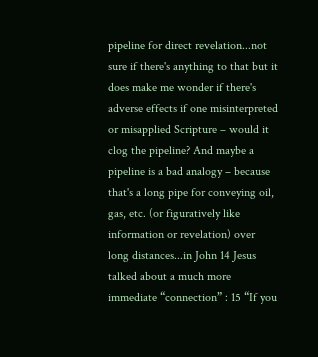pipeline for direct revelation...not sure if there's anything to that but it does make me wonder if there's adverse effects if one misinterpreted or misapplied Scripture – would it clog the pipeline? And maybe a pipeline is a bad analogy – because that's a long pipe for conveying oil, gas, etc. (or figuratively like information or revelation) over long distances...in John 14 Jesus talked about a much more immediate “connection” : 15 “If you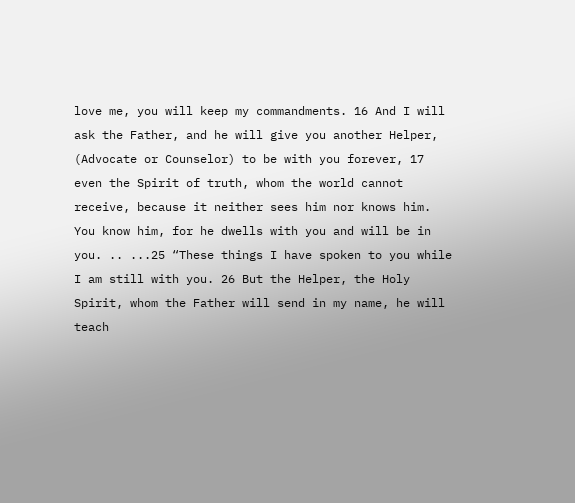love me, you will keep my commandments. 16 And I will ask the Father, and he will give you another Helper, (Advocate or Counselor) to be with you forever, 17 even the Spirit of truth, whom the world cannot receive, because it neither sees him nor knows him. You know him, for he dwells with you and will be in you. .. ...25 “These things I have spoken to you while I am still with you. 26 But the Helper, the Holy Spirit, whom the Father will send in my name, he will teach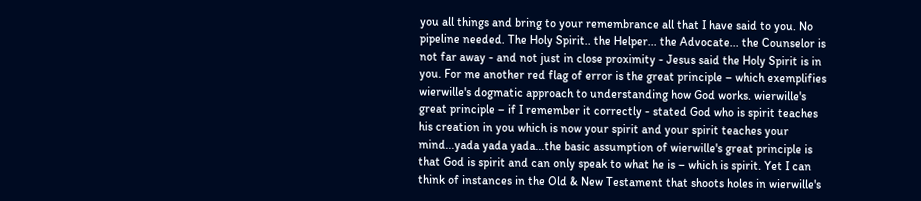you all things and bring to your remembrance all that I have said to you. No pipeline needed. The Holy Spirit.. the Helper... the Advocate... the Counselor is not far away - and not just in close proximity - Jesus said the Holy Spirit is in you. For me another red flag of error is the great principle – which exemplifies wierwille's dogmatic approach to understanding how God works. wierwille's great principle – if I remember it correctly - stated God who is spirit teaches his creation in you which is now your spirit and your spirit teaches your mind...yada yada yada...the basic assumption of wierwille's great principle is that God is spirit and can only speak to what he is – which is spirit. Yet I can think of instances in the Old & New Testament that shoots holes in wierwille's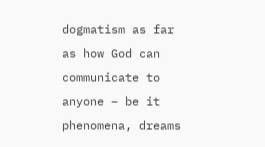dogmatism as far as how God can communicate to anyone – be it phenomena, dreams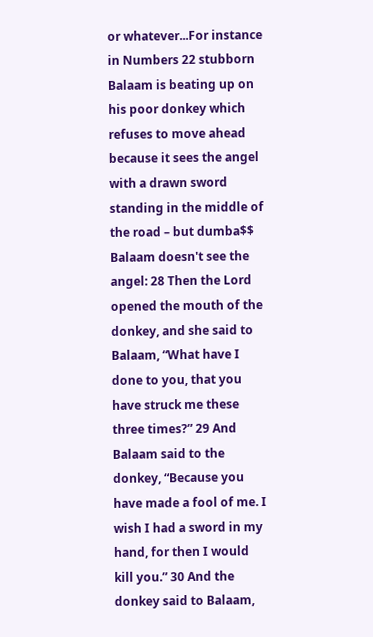or whatever...For instance in Numbers 22 stubborn Balaam is beating up on his poor donkey which refuses to move ahead because it sees the angel with a drawn sword standing in the middle of the road – but dumba$$ Balaam doesn't see the angel: 28 Then the Lord opened the mouth of the donkey, and she said to Balaam, “What have I done to you, that you have struck me these three times?” 29 And Balaam said to the donkey, “Because you have made a fool of me. I wish I had a sword in my hand, for then I would kill you.” 30 And the donkey said to Balaam,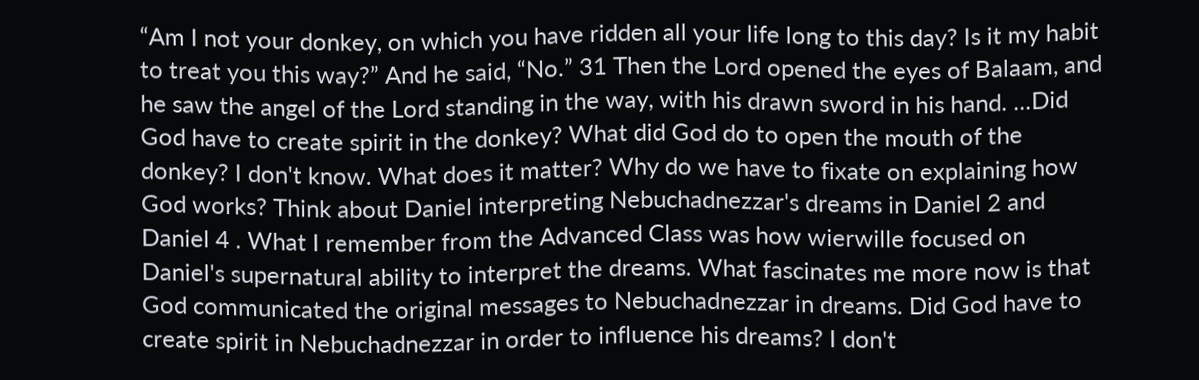“Am I not your donkey, on which you have ridden all your life long to this day? Is it my habit to treat you this way?” And he said, “No.” 31 Then the Lord opened the eyes of Balaam, and he saw the angel of the Lord standing in the way, with his drawn sword in his hand. ...Did God have to create spirit in the donkey? What did God do to open the mouth of the donkey? I don't know. What does it matter? Why do we have to fixate on explaining how God works? Think about Daniel interpreting Nebuchadnezzar's dreams in Daniel 2 and Daniel 4 . What I remember from the Advanced Class was how wierwille focused on Daniel's supernatural ability to interpret the dreams. What fascinates me more now is that God communicated the original messages to Nebuchadnezzar in dreams. Did God have to create spirit in Nebuchadnezzar in order to influence his dreams? I don't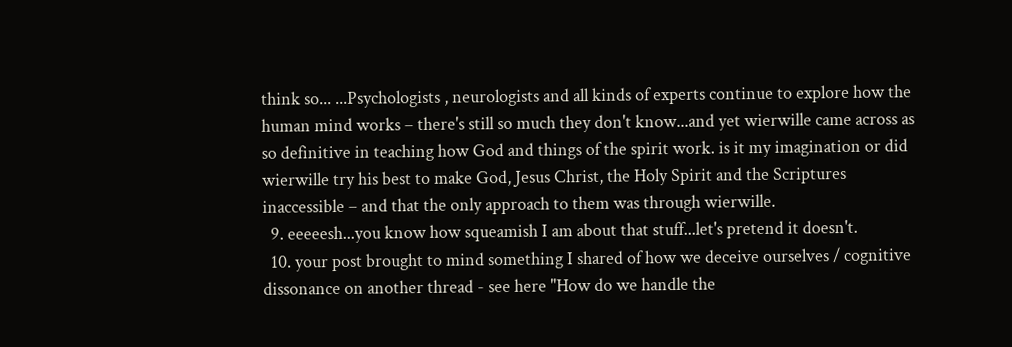think so... ...Psychologists , neurologists and all kinds of experts continue to explore how the human mind works – there's still so much they don't know...and yet wierwille came across as so definitive in teaching how God and things of the spirit work. is it my imagination or did wierwille try his best to make God, Jesus Christ, the Holy Spirit and the Scriptures inaccessible – and that the only approach to them was through wierwille.
  9. eeeeesh...you know how squeamish I am about that stuff...let's pretend it doesn't.
  10. your post brought to mind something I shared of how we deceive ourselves / cognitive dissonance on another thread - see here "How do we handle the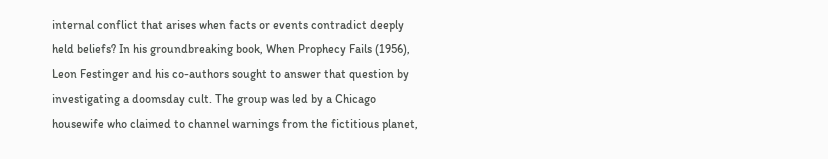internal conflict that arises when facts or events contradict deeply held beliefs? In his groundbreaking book, When Prophecy Fails (1956), Leon Festinger and his co-authors sought to answer that question by investigating a doomsday cult. The group was led by a Chicago housewife who claimed to channel warnings from the fictitious planet,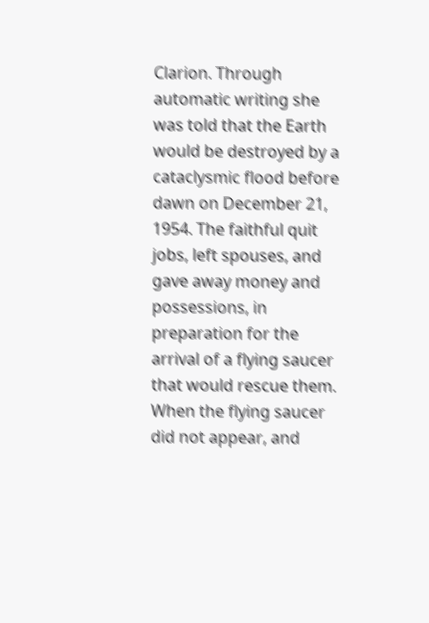Clarion. Through automatic writing she was told that the Earth would be destroyed by a cataclysmic flood before dawn on December 21, 1954. The faithful quit jobs, left spouses, and gave away money and possessions, in preparation for the arrival of a flying saucer that would rescue them. When the flying saucer did not appear, and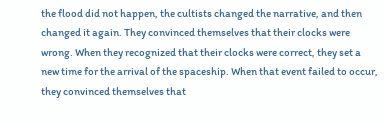the flood did not happen, the cultists changed the narrative, and then changed it again. They convinced themselves that their clocks were wrong. When they recognized that their clocks were correct, they set a new time for the arrival of the spaceship. When that event failed to occur, they convinced themselves that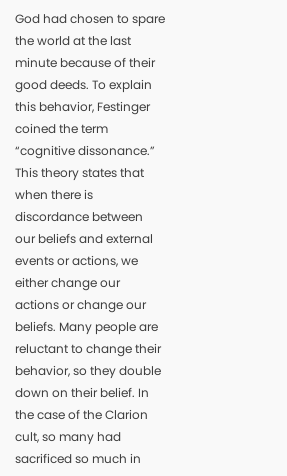God had chosen to spare the world at the last minute because of their good deeds. To explain this behavior, Festinger coined the term “cognitive dissonance.” This theory states that when there is discordance between our beliefs and external events or actions, we either change our actions or change our beliefs. Many people are reluctant to change their behavior, so they double down on their belief. In the case of the Clarion cult, so many had sacrificed so much in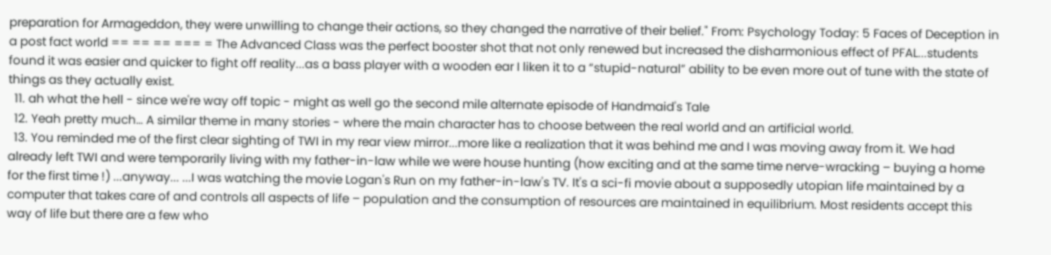preparation for Armageddon, they were unwilling to change their actions, so they changed the narrative of their belief." From: Psychology Today: 5 Faces of Deception in a post fact world == == == === = The Advanced Class was the perfect booster shot that not only renewed but increased the disharmonious effect of PFAL...students found it was easier and quicker to fight off reality...as a bass player with a wooden ear I liken it to a “stupid-natural” ability to be even more out of tune with the state of things as they actually exist.
  11. ah what the hell - since we're way off topic - might as well go the second mile alternate episode of Handmaid's Tale
  12. Yeah pretty much… A similar theme in many stories - where the main character has to choose between the real world and an artificial world.
  13. You reminded me of the first clear sighting of TWI in my rear view mirror...more like a realization that it was behind me and I was moving away from it. We had already left TWI and were temporarily living with my father-in-law while we were house hunting (how exciting and at the same time nerve-wracking – buying a home for the first time !) ...anyway... ...I was watching the movie Logan's Run on my father-in-law's TV. It's a sci-fi movie about a supposedly utopian life maintained by a computer that takes care of and controls all aspects of life – population and the consumption of resources are maintained in equilibrium. Most residents accept this way of life but there are a few who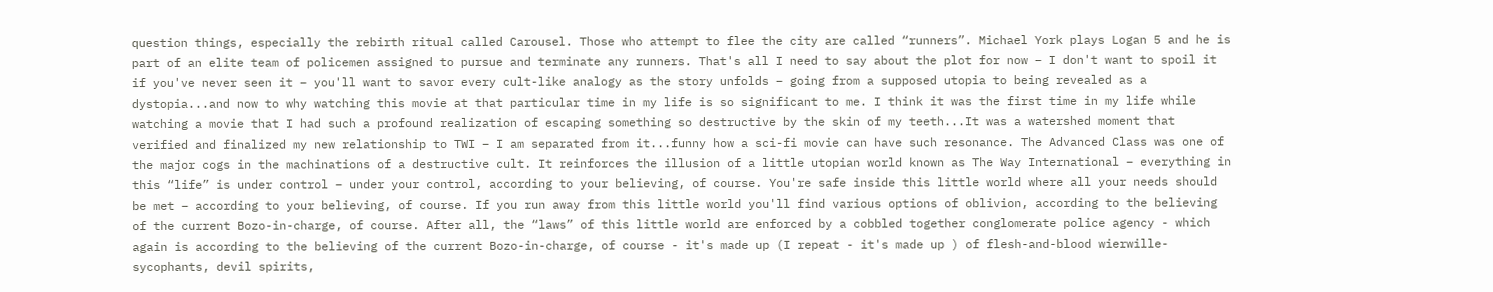question things, especially the rebirth ritual called Carousel. Those who attempt to flee the city are called “runners”. Michael York plays Logan 5 and he is part of an elite team of policemen assigned to pursue and terminate any runners. That's all I need to say about the plot for now – I don't want to spoil it if you've never seen it – you'll want to savor every cult-like analogy as the story unfolds – going from a supposed utopia to being revealed as a dystopia...and now to why watching this movie at that particular time in my life is so significant to me. I think it was the first time in my life while watching a movie that I had such a profound realization of escaping something so destructive by the skin of my teeth...It was a watershed moment that verified and finalized my new relationship to TWI – I am separated from it...funny how a sci-fi movie can have such resonance. The Advanced Class was one of the major cogs in the machinations of a destructive cult. It reinforces the illusion of a little utopian world known as The Way International – everything in this “life” is under control – under your control, according to your believing, of course. You're safe inside this little world where all your needs should be met – according to your believing, of course. If you run away from this little world you'll find various options of oblivion, according to the believing of the current Bozo-in-charge, of course. After all, the “laws” of this little world are enforced by a cobbled together conglomerate police agency - which again is according to the believing of the current Bozo-in-charge, of course - it's made up (I repeat - it's made up ) of flesh-and-blood wierwille-sycophants, devil spirits,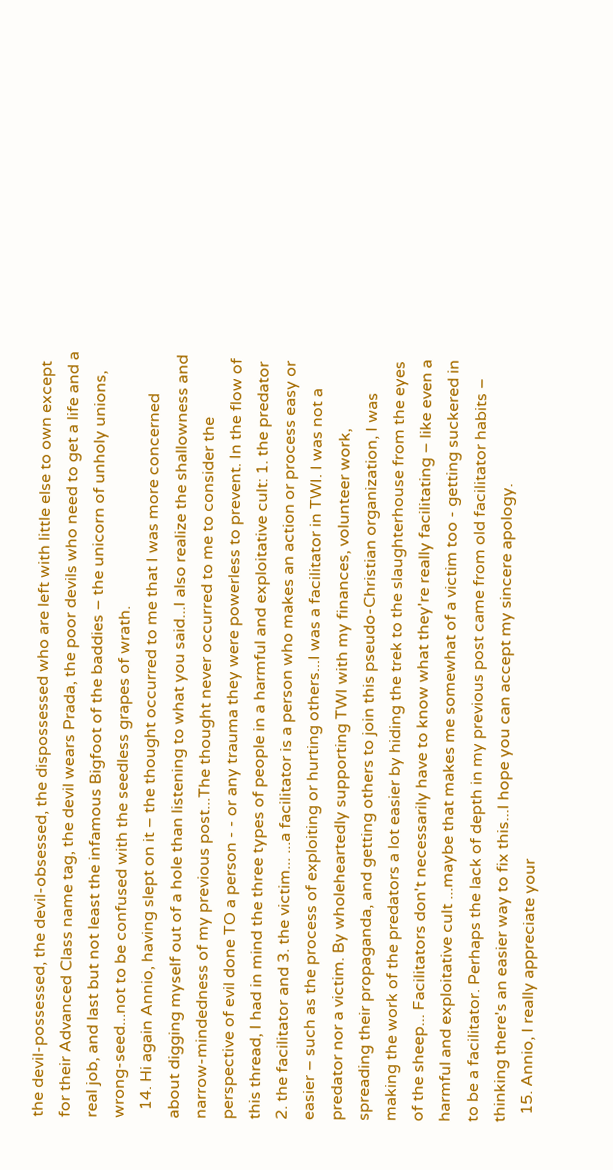the devil-possessed, the devil-obsessed, the dispossessed who are left with little else to own except for their Advanced Class name tag, the devil wears Prada, the poor devils who need to get a life and a real job, and last but not least the infamous Bigfoot of the baddies – the unicorn of unholy unions, wrong-seed...not to be confused with the seedless grapes of wrath.
  14. Hi again Annio, having slept on it – the thought occurred to me that I was more concerned about digging myself out of a hole than listening to what you said...I also realize the shallowness and narrow-mindedness of my previous post...The thought never occurred to me to consider the perspective of evil done TO a person - - or any trauma they were powerless to prevent. In the flow of this thread, I had in mind the three types of people in a harmful and exploitative cult: 1. the predator 2. the facilitator and 3. the victim... ...a facilitator is a person who makes an action or process easy or easier – such as the process of exploiting or hurting others...I was a facilitator in TWI. I was not a predator nor a victim. By wholeheartedly supporting TWI with my finances, volunteer work, spreading their propaganda, and getting others to join this pseudo-Christian organization, I was making the work of the predators a lot easier by hiding the trek to the slaughterhouse from the eyes of the sheep... Facilitators don't necessarily have to know what they're really facilitating – like even a harmful and exploitative cult ...maybe that makes me somewhat of a victim too - getting suckered in to be a facilitator. Perhaps the lack of depth in my previous post came from old facilitator habits – thinking there's an easier way to fix this...I hope you can accept my sincere apology.
  15. Annio, I really appreciate your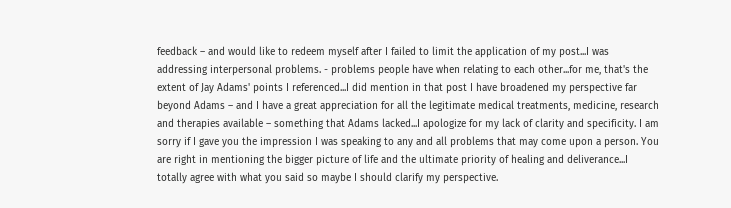feedback – and would like to redeem myself after I failed to limit the application of my post...I was addressing interpersonal problems. - problems people have when relating to each other...for me, that's the extent of Jay Adams' points I referenced...I did mention in that post I have broadened my perspective far beyond Adams – and I have a great appreciation for all the legitimate medical treatments, medicine, research and therapies available – something that Adams lacked...I apologize for my lack of clarity and specificity. I am sorry if I gave you the impression I was speaking to any and all problems that may come upon a person. You are right in mentioning the bigger picture of life and the ultimate priority of healing and deliverance...I totally agree with what you said so maybe I should clarify my perspective.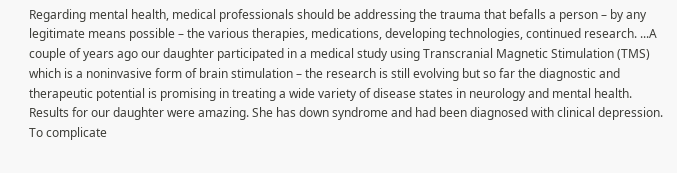Regarding mental health, medical professionals should be addressing the trauma that befalls a person – by any legitimate means possible – the various therapies, medications, developing technologies, continued research. ...A couple of years ago our daughter participated in a medical study using Transcranial Magnetic Stimulation (TMS) which is a noninvasive form of brain stimulation – the research is still evolving but so far the diagnostic and therapeutic potential is promising in treating a wide variety of disease states in neurology and mental health. Results for our daughter were amazing. She has down syndrome and had been diagnosed with clinical depression. To complicate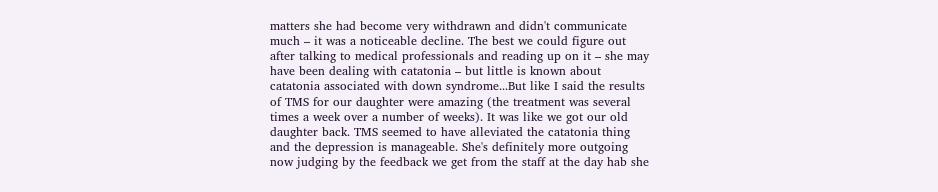matters she had become very withdrawn and didn't communicate much – it was a noticeable decline. The best we could figure out after talking to medical professionals and reading up on it – she may have been dealing with catatonia – but little is known about catatonia associated with down syndrome...But like I said the results of TMS for our daughter were amazing (the treatment was several times a week over a number of weeks). It was like we got our old daughter back. TMS seemed to have alleviated the catatonia thing and the depression is manageable. She's definitely more outgoing now judging by the feedback we get from the staff at the day hab she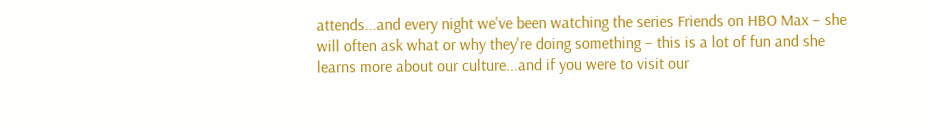attends...and every night we've been watching the series Friends on HBO Max – she will often ask what or why they're doing something – this is a lot of fun and she learns more about our culture...and if you were to visit our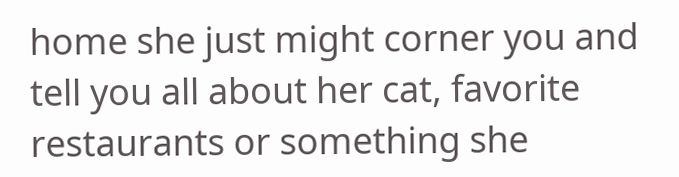home she just might corner you and tell you all about her cat, favorite restaurants or something she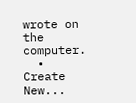wrote on the computer.
  • Create New...